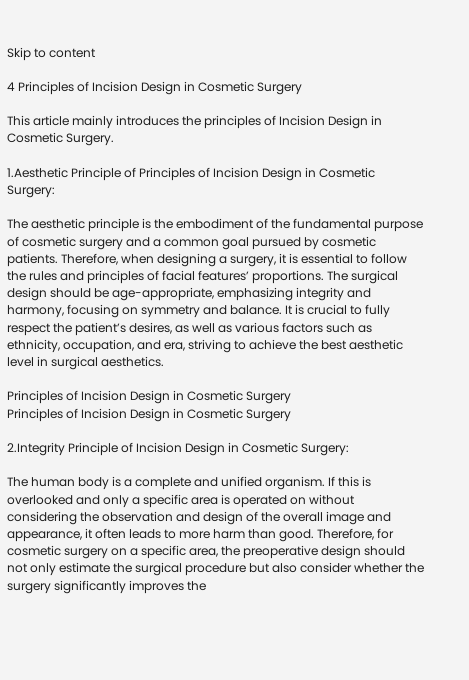Skip to content

4 Principles of Incision Design in Cosmetic Surgery

This article mainly introduces the principles of Incision Design in Cosmetic Surgery.

1.Aesthetic Principle of Principles of Incision Design in Cosmetic Surgery:

The aesthetic principle is the embodiment of the fundamental purpose of cosmetic surgery and a common goal pursued by cosmetic patients. Therefore, when designing a surgery, it is essential to follow the rules and principles of facial features’ proportions. The surgical design should be age-appropriate, emphasizing integrity and harmony, focusing on symmetry and balance. It is crucial to fully respect the patient’s desires, as well as various factors such as ethnicity, occupation, and era, striving to achieve the best aesthetic level in surgical aesthetics.

Principles of Incision Design in Cosmetic Surgery
Principles of Incision Design in Cosmetic Surgery

2.Integrity Principle of Incision Design in Cosmetic Surgery:

The human body is a complete and unified organism. If this is overlooked and only a specific area is operated on without considering the observation and design of the overall image and appearance, it often leads to more harm than good. Therefore, for cosmetic surgery on a specific area, the preoperative design should not only estimate the surgical procedure but also consider whether the surgery significantly improves the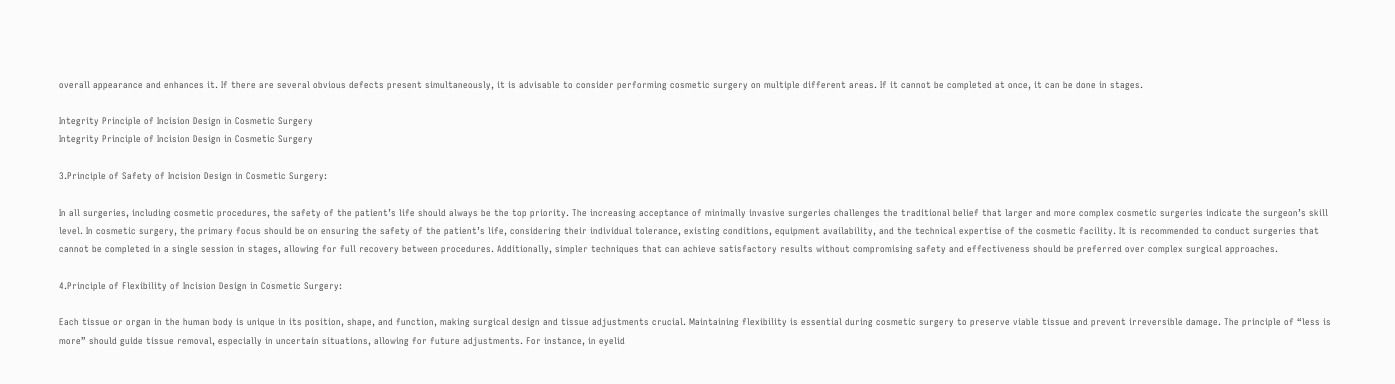overall appearance and enhances it. If there are several obvious defects present simultaneously, it is advisable to consider performing cosmetic surgery on multiple different areas. If it cannot be completed at once, it can be done in stages.

Integrity Principle of Incision Design in Cosmetic Surgery
Integrity Principle of Incision Design in Cosmetic Surgery

3.Principle of Safety of Incision Design in Cosmetic Surgery:

In all surgeries, including cosmetic procedures, the safety of the patient’s life should always be the top priority. The increasing acceptance of minimally invasive surgeries challenges the traditional belief that larger and more complex cosmetic surgeries indicate the surgeon’s skill level. In cosmetic surgery, the primary focus should be on ensuring the safety of the patient’s life, considering their individual tolerance, existing conditions, equipment availability, and the technical expertise of the cosmetic facility. It is recommended to conduct surgeries that cannot be completed in a single session in stages, allowing for full recovery between procedures. Additionally, simpler techniques that can achieve satisfactory results without compromising safety and effectiveness should be preferred over complex surgical approaches.

4.Principle of Flexibility of Incision Design in Cosmetic Surgery:

Each tissue or organ in the human body is unique in its position, shape, and function, making surgical design and tissue adjustments crucial. Maintaining flexibility is essential during cosmetic surgery to preserve viable tissue and prevent irreversible damage. The principle of “less is more” should guide tissue removal, especially in uncertain situations, allowing for future adjustments. For instance, in eyelid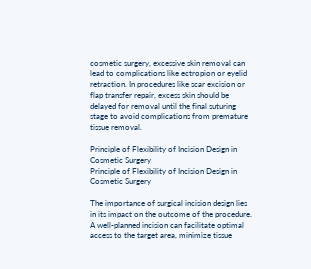cosmetic surgery, excessive skin removal can lead to complications like ectropion or eyelid retraction. In procedures like scar excision or flap transfer repair, excess skin should be delayed for removal until the final suturing stage to avoid complications from premature tissue removal.

Principle of Flexibility of Incision Design in Cosmetic Surgery
Principle of Flexibility of Incision Design in Cosmetic Surgery

The importance of surgical incision design lies in its impact on the outcome of the procedure. A well-planned incision can facilitate optimal access to the target area, minimize tissue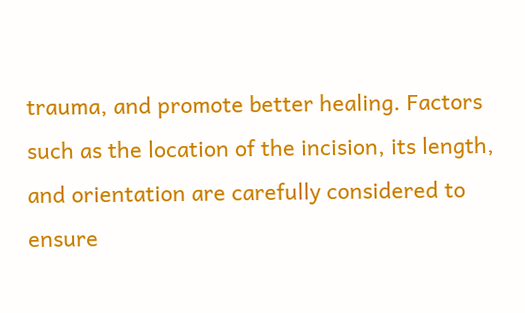trauma, and promote better healing. Factors such as the location of the incision, its length, and orientation are carefully considered to ensure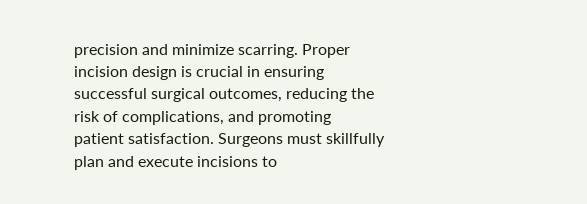precision and minimize scarring. Proper incision design is crucial in ensuring successful surgical outcomes, reducing the risk of complications, and promoting patient satisfaction. Surgeons must skillfully plan and execute incisions to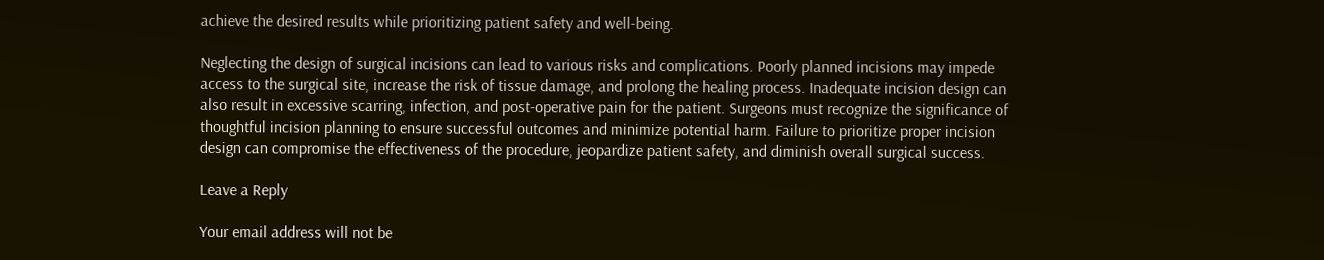achieve the desired results while prioritizing patient safety and well-being.

Neglecting the design of surgical incisions can lead to various risks and complications. Poorly planned incisions may impede access to the surgical site, increase the risk of tissue damage, and prolong the healing process. Inadequate incision design can also result in excessive scarring, infection, and post-operative pain for the patient. Surgeons must recognize the significance of thoughtful incision planning to ensure successful outcomes and minimize potential harm. Failure to prioritize proper incision design can compromise the effectiveness of the procedure, jeopardize patient safety, and diminish overall surgical success.

Leave a Reply

Your email address will not be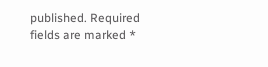published. Required fields are marked *